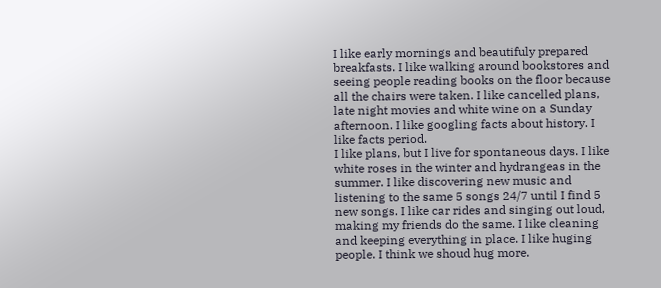I like early mornings and beautifuly prepared breakfasts. I like walking around bookstores and seeing people reading books on the floor because all the chairs were taken. I like cancelled plans, late night movies and white wine on a Sunday afternoon. I like googling facts about history. I like facts period.
I like plans, but I live for spontaneous days. I like white roses in the winter and hydrangeas in the summer. I like discovering new music and listening to the same 5 songs 24/7 until I find 5 new songs. I like car rides and singing out loud, making my friends do the same. I like cleaning and keeping everything in place. I like huging people. I think we shoud hug more.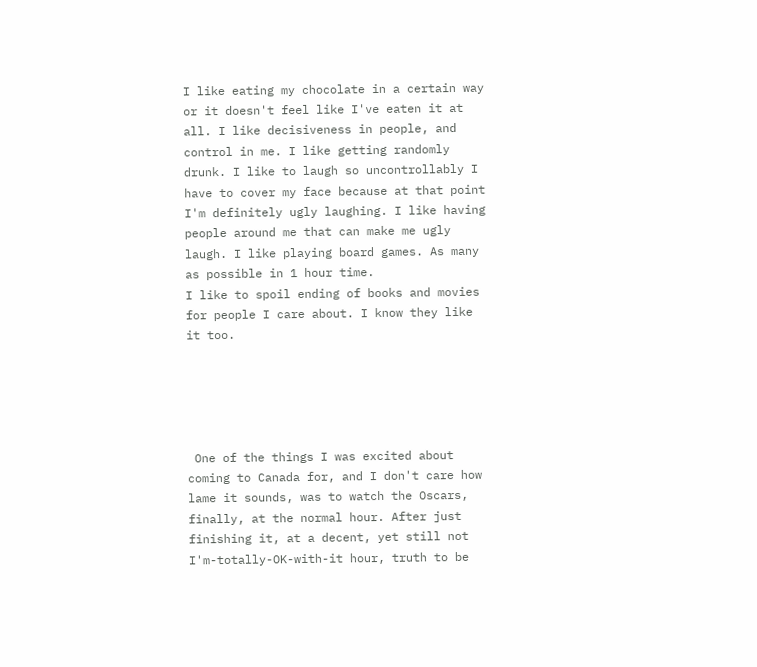I like eating my chocolate in a certain way or it doesn't feel like I've eaten it at all. I like decisiveness in people, and control in me. I like getting randomly drunk. I like to laugh so uncontrollably I have to cover my face because at that point I'm definitely ugly laughing. I like having people around me that can make me ugly laugh. I like playing board games. As many as possible in 1 hour time.
I like to spoil ending of books and movies for people I care about. I know they like it too.





 One of the things I was excited about coming to Canada for, and I don't care how lame it sounds, was to watch the Oscars, finally, at the normal hour. After just finishing it, at a decent, yet still not I'm-totally-OK-with-it hour, truth to be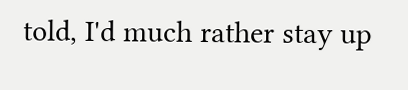told, I'd much rather stay up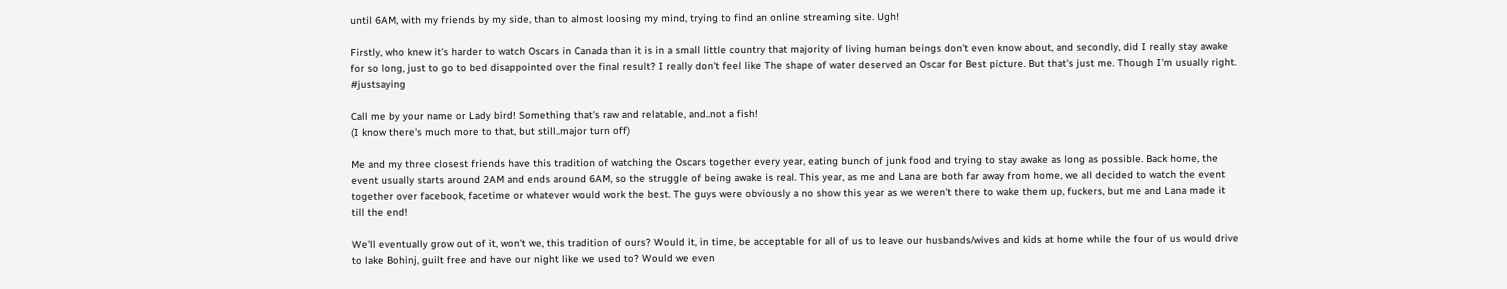until 6AM, with my friends by my side, than to almost loosing my mind, trying to find an online streaming site. Ugh!

Firstly, who knew it's harder to watch Oscars in Canada than it is in a small little country that majority of living human beings don't even know about, and secondly, did I really stay awake for so long, just to go to bed disappointed over the final result? I really don't feel like The shape of water deserved an Oscar for Best picture. But that's just me. Though I'm usually right. #justsaying

Call me by your name or Lady bird! Something that's raw and relatable, and..not a fish!
(I know there's much more to that, but still..major turn off)

Me and my three closest friends have this tradition of watching the Oscars together every year, eating bunch of junk food and trying to stay awake as long as possible. Back home, the event usually starts around 2AM and ends around 6AM, so the struggle of being awake is real. This year, as me and Lana are both far away from home, we all decided to watch the event together over facebook, facetime or whatever would work the best. The guys were obviously a no show this year as we weren't there to wake them up, fuckers, but me and Lana made it till the end!

We'll eventually grow out of it, won't we, this tradition of ours? Would it, in time, be acceptable for all of us to leave our husbands/wives and kids at home while the four of us would drive to lake Bohinj, guilt free and have our night like we used to? Would we even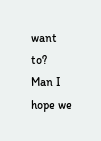want to?
Man I hope we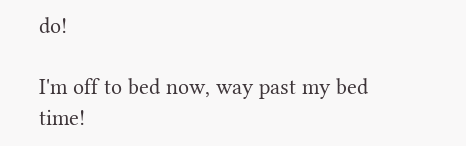do!

I'm off to bed now, way past my bed time!